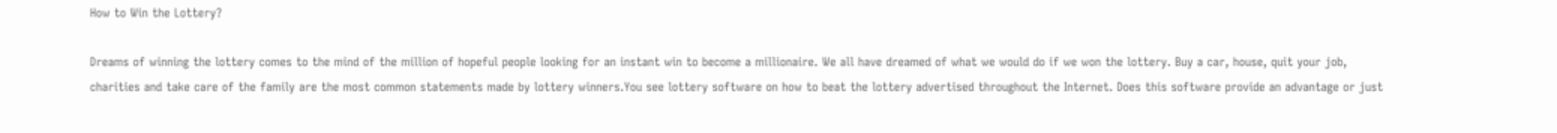How to Win the Lottery?

Dreams of winning the lottery comes to the mind of the million of hopeful people looking for an instant win to become a millionaire. We all have dreamed of what we would do if we won the lottery. Buy a car, house, quit your job, charities and take care of the family are the most common statements made by lottery winners.You see lottery software on how to beat the lottery advertised throughout the Internet. Does this software provide an advantage or just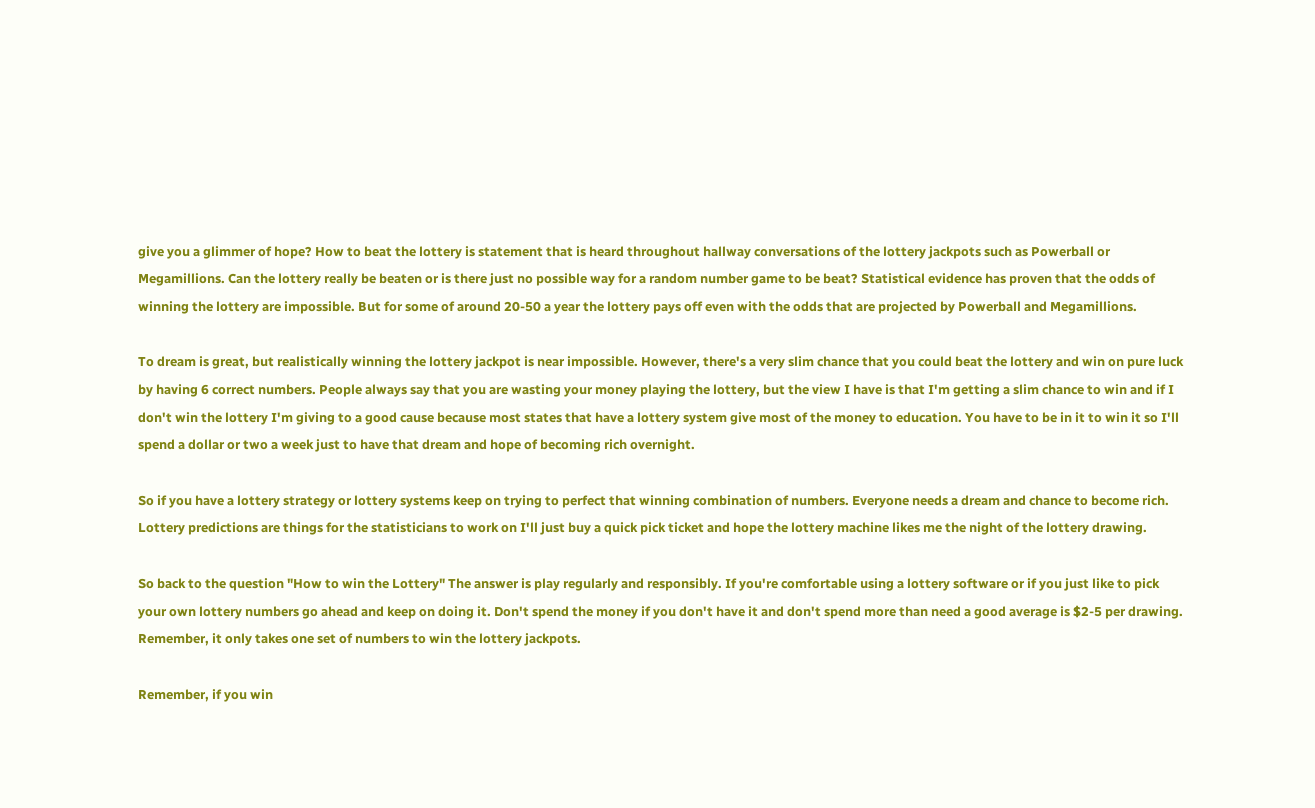give you a glimmer of hope? How to beat the lottery is statement that is heard throughout hallway conversations of the lottery jackpots such as Powerball or Megamillions. Can the lottery really be beaten or is there just no possible way for a random number game to be beat? Statistical evidence has proven that the odds of winning the lottery are impossible. But for some of around 20-50 a year the lottery pays off even with the odds that are projected by Powerball and Megamillions.

To dream is great, but realistically winning the lottery jackpot is near impossible. However, there's a very slim chance that you could beat the lottery and win on pure luck by having 6 correct numbers. People always say that you are wasting your money playing the lottery, but the view I have is that I'm getting a slim chance to win and if I don't win the lottery I'm giving to a good cause because most states that have a lottery system give most of the money to education. You have to be in it to win it so I'll spend a dollar or two a week just to have that dream and hope of becoming rich overnight.

So if you have a lottery strategy or lottery systems keep on trying to perfect that winning combination of numbers. Everyone needs a dream and chance to become rich. Lottery predictions are things for the statisticians to work on I'll just buy a quick pick ticket and hope the lottery machine likes me the night of the lottery drawing.

So back to the question "How to win the Lottery" The answer is play regularly and responsibly. If you're comfortable using a lottery software or if you just like to pick your own lottery numbers go ahead and keep on doing it. Don't spend the money if you don't have it and don't spend more than need a good average is $2-5 per drawing. Remember, it only takes one set of numbers to win the lottery jackpots.

Remember, if you win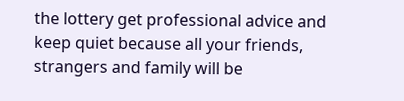the lottery get professional advice and keep quiet because all your friends, strangers and family will be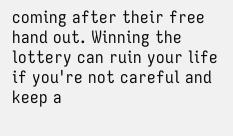coming after their free hand out. Winning the lottery can ruin your life if you're not careful and keep a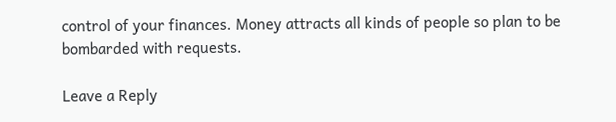control of your finances. Money attracts all kinds of people so plan to be bombarded with requests.

Leave a Reply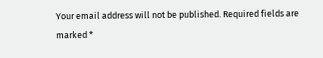Your email address will not be published. Required fields are marked *